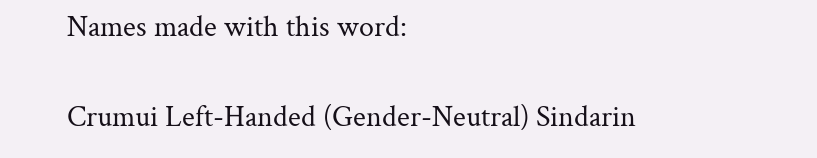Names made with this word:

Crumui Left-Handed (Gender-Neutral) Sindarin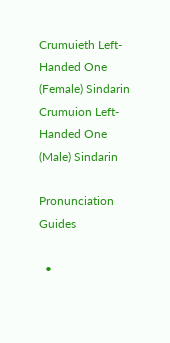Crumuieth Left-Handed One (Female) Sindarin
Crumuion Left-Handed One (Male) Sindarin

Pronunciation Guides

  •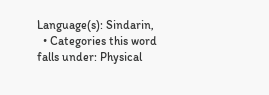Language(s): Sindarin,
  • Categories this word falls under: Physical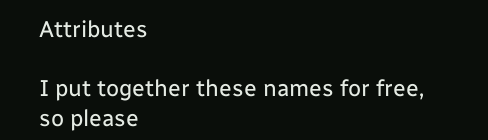Attributes

I put together these names for free, so please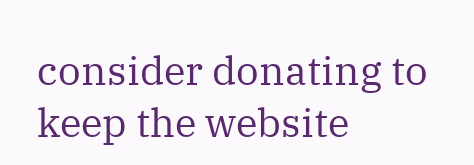consider donating to keep the website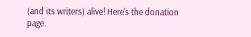(and its writers) alive! Here's the donation page.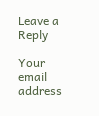Leave a Reply

Your email address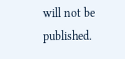will not be published.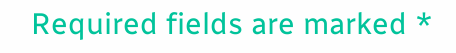Required fields are marked *